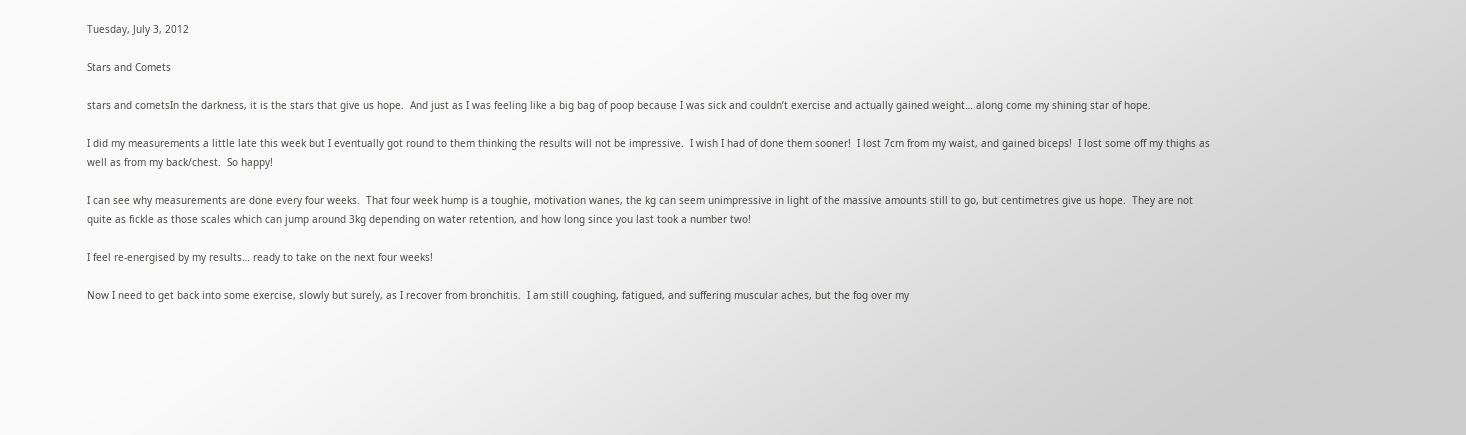Tuesday, July 3, 2012

Stars and Comets

stars and cometsIn the darkness, it is the stars that give us hope.  And just as I was feeling like a big bag of poop because I was sick and couldn’t exercise and actually gained weight… along come my shining star of hope.

I did my measurements a little late this week but I eventually got round to them thinking the results will not be impressive.  I wish I had of done them sooner!  I lost 7cm from my waist, and gained biceps!  I lost some off my thighs as well as from my back/chest.  So happy!

I can see why measurements are done every four weeks.  That four week hump is a toughie, motivation wanes, the kg can seem unimpressive in light of the massive amounts still to go, but centimetres give us hope.  They are not quite as fickle as those scales which can jump around 3kg depending on water retention, and how long since you last took a number two!

I feel re-energised by my results… ready to take on the next four weeks!

Now I need to get back into some exercise, slowly but surely, as I recover from bronchitis.  I am still coughing, fatigued, and suffering muscular aches, but the fog over my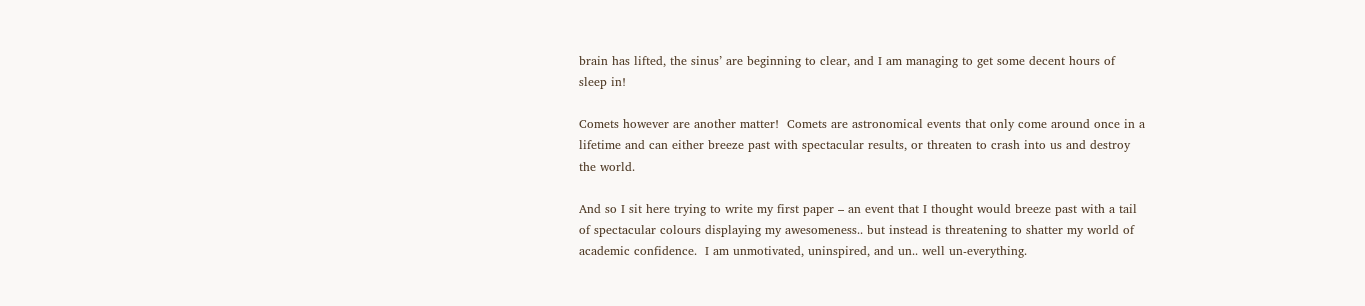brain has lifted, the sinus’ are beginning to clear, and I am managing to get some decent hours of sleep in!

Comets however are another matter!  Comets are astronomical events that only come around once in a lifetime and can either breeze past with spectacular results, or threaten to crash into us and destroy the world.

And so I sit here trying to write my first paper – an event that I thought would breeze past with a tail of spectacular colours displaying my awesomeness.. but instead is threatening to shatter my world of academic confidence.  I am unmotivated, uninspired, and un.. well un-everything.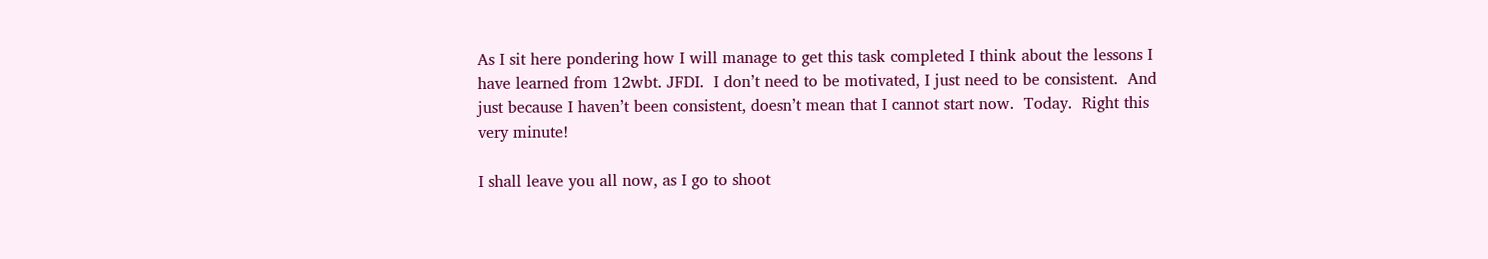As I sit here pondering how I will manage to get this task completed I think about the lessons I have learned from 12wbt. JFDI.  I don’t need to be motivated, I just need to be consistent.  And just because I haven’t been consistent, doesn’t mean that I cannot start now.  Today.  Right this very minute!

I shall leave you all now, as I go to shoot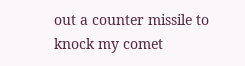out a counter missile to knock my comet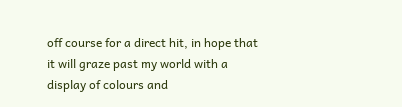off course for a direct hit, in hope that it will graze past my world with a display of colours and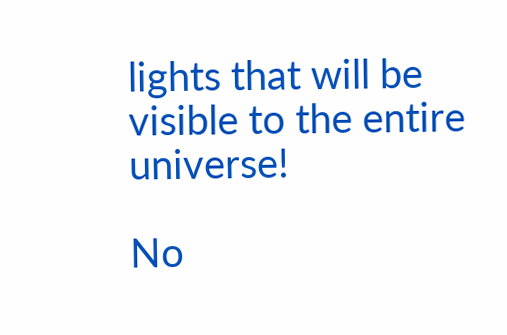lights that will be visible to the entire universe!

No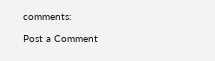comments:

Post a Comment